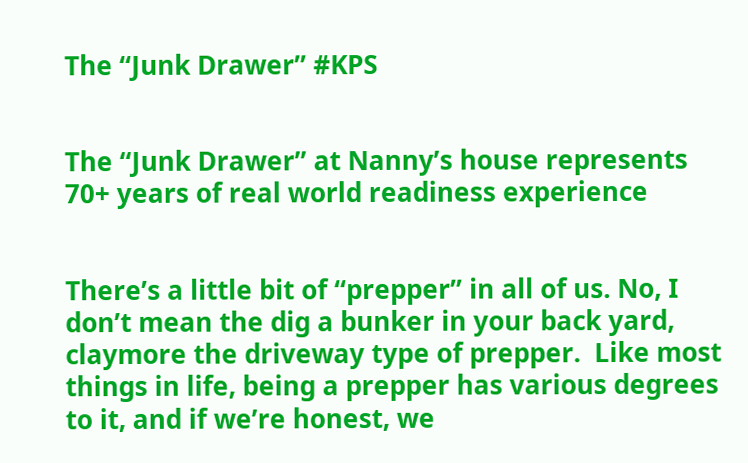The “Junk Drawer” #KPS


The “Junk Drawer” at Nanny’s house represents 70+ years of real world readiness experience


There’s a little bit of “prepper” in all of us. No, I don’t mean the dig a bunker in your back yard, claymore the driveway type of prepper.  Like most things in life, being a prepper has various degrees to it, and if we’re honest, we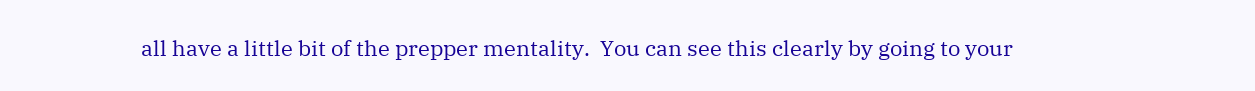all have a little bit of the prepper mentality.  You can see this clearly by going to your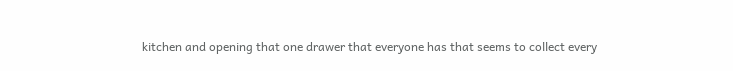kitchen and opening that one drawer that everyone has that seems to collect every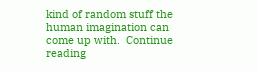kind of random stuff the human imagination can come up with.  Continue reading